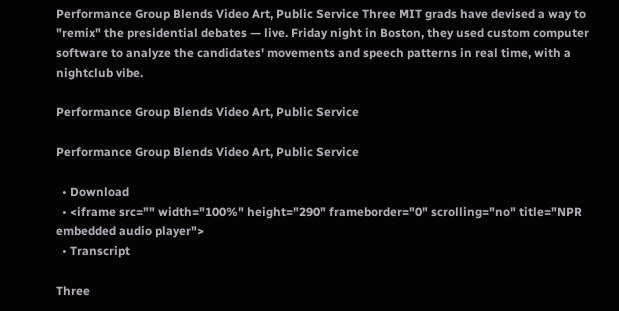Performance Group Blends Video Art, Public Service Three MIT grads have devised a way to "remix" the presidential debates — live. Friday night in Boston, they used custom computer software to analyze the candidates' movements and speech patterns in real time, with a nightclub vibe.

Performance Group Blends Video Art, Public Service

Performance Group Blends Video Art, Public Service

  • Download
  • <iframe src="" width="100%" height="290" frameborder="0" scrolling="no" title="NPR embedded audio player">
  • Transcript

Three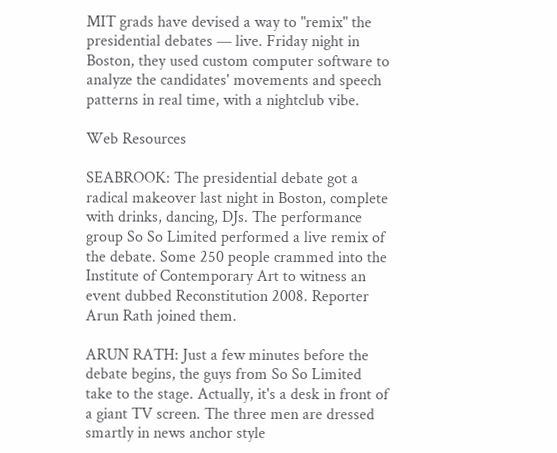MIT grads have devised a way to "remix" the presidential debates — live. Friday night in Boston, they used custom computer software to analyze the candidates' movements and speech patterns in real time, with a nightclub vibe.

Web Resources

SEABROOK: The presidential debate got a radical makeover last night in Boston, complete with drinks, dancing, DJs. The performance group So So Limited performed a live remix of the debate. Some 250 people crammed into the Institute of Contemporary Art to witness an event dubbed Reconstitution 2008. Reporter Arun Rath joined them.

ARUN RATH: Just a few minutes before the debate begins, the guys from So So Limited take to the stage. Actually, it's a desk in front of a giant TV screen. The three men are dressed smartly in news anchor style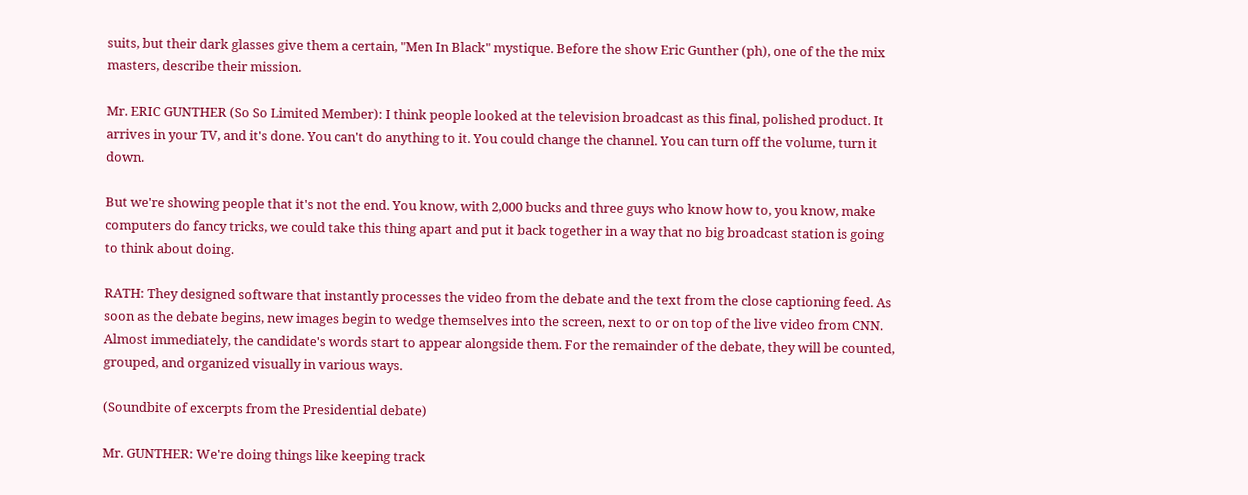suits, but their dark glasses give them a certain, "Men In Black" mystique. Before the show Eric Gunther (ph), one of the the mix masters, describe their mission.

Mr. ERIC GUNTHER (So So Limited Member): I think people looked at the television broadcast as this final, polished product. It arrives in your TV, and it's done. You can't do anything to it. You could change the channel. You can turn off the volume, turn it down.

But we're showing people that it's not the end. You know, with 2,000 bucks and three guys who know how to, you know, make computers do fancy tricks, we could take this thing apart and put it back together in a way that no big broadcast station is going to think about doing.

RATH: They designed software that instantly processes the video from the debate and the text from the close captioning feed. As soon as the debate begins, new images begin to wedge themselves into the screen, next to or on top of the live video from CNN. Almost immediately, the candidate's words start to appear alongside them. For the remainder of the debate, they will be counted, grouped, and organized visually in various ways.

(Soundbite of excerpts from the Presidential debate)

Mr. GUNTHER: We're doing things like keeping track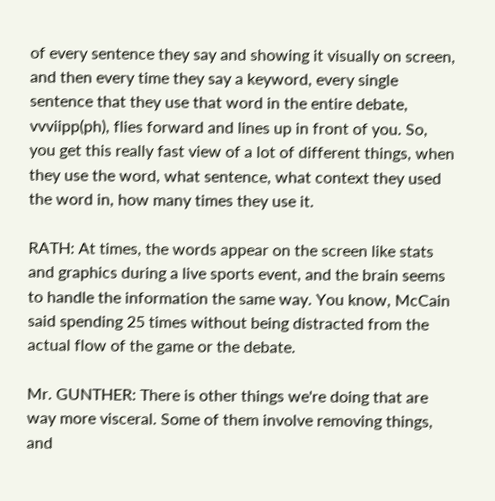of every sentence they say and showing it visually on screen, and then every time they say a keyword, every single sentence that they use that word in the entire debate, vvviipp(ph), flies forward and lines up in front of you. So, you get this really fast view of a lot of different things, when they use the word, what sentence, what context they used the word in, how many times they use it.

RATH: At times, the words appear on the screen like stats and graphics during a live sports event, and the brain seems to handle the information the same way. You know, McCain said spending 25 times without being distracted from the actual flow of the game or the debate.

Mr. GUNTHER: There is other things we're doing that are way more visceral. Some of them involve removing things, and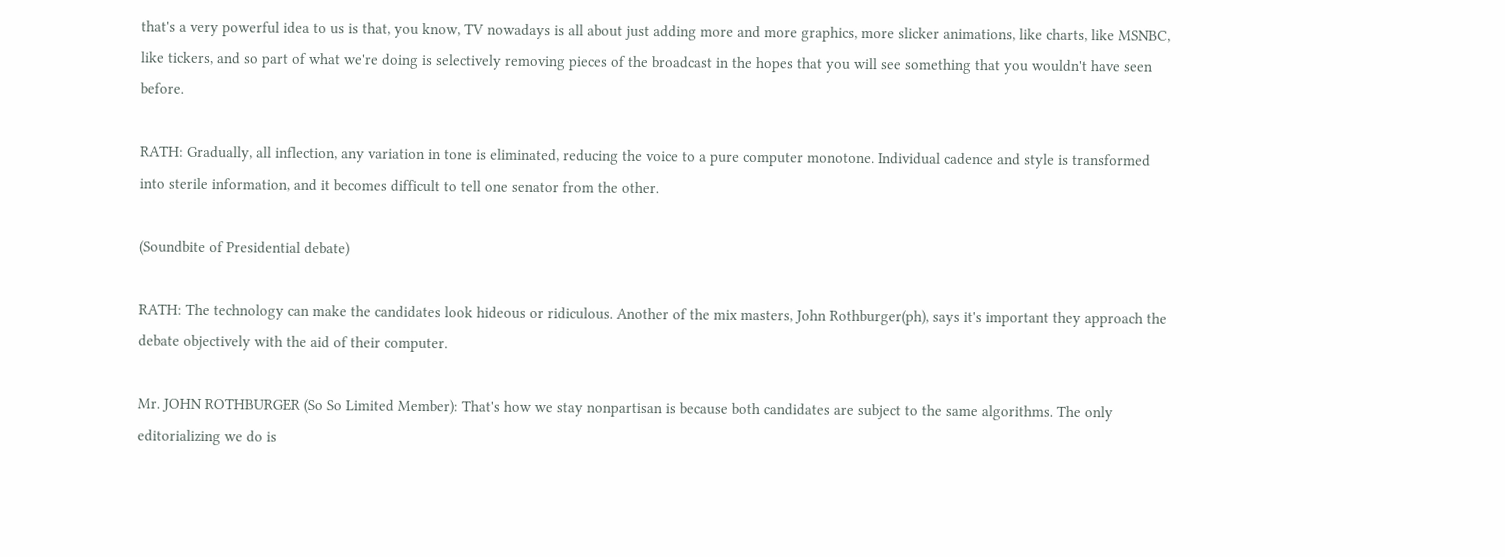that's a very powerful idea to us is that, you know, TV nowadays is all about just adding more and more graphics, more slicker animations, like charts, like MSNBC, like tickers, and so part of what we're doing is selectively removing pieces of the broadcast in the hopes that you will see something that you wouldn't have seen before.

RATH: Gradually, all inflection, any variation in tone is eliminated, reducing the voice to a pure computer monotone. Individual cadence and style is transformed into sterile information, and it becomes difficult to tell one senator from the other.

(Soundbite of Presidential debate)

RATH: The technology can make the candidates look hideous or ridiculous. Another of the mix masters, John Rothburger(ph), says it's important they approach the debate objectively with the aid of their computer.

Mr. JOHN ROTHBURGER (So So Limited Member): That's how we stay nonpartisan is because both candidates are subject to the same algorithms. The only editorializing we do is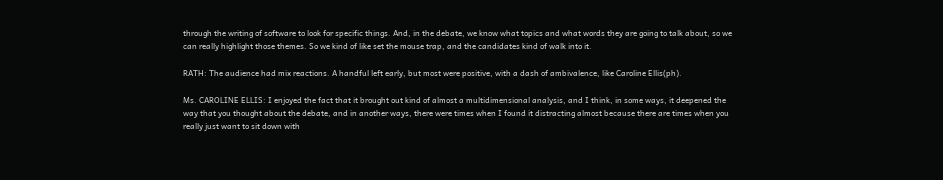through the writing of software to look for specific things. And, in the debate, we know what topics and what words they are going to talk about, so we can really highlight those themes. So we kind of like set the mouse trap, and the candidates kind of walk into it.

RATH: The audience had mix reactions. A handful left early, but most were positive, with a dash of ambivalence, like Caroline Ellis(ph).

Ms. CAROLINE ELLIS: I enjoyed the fact that it brought out kind of almost a multidimensional analysis, and I think, in some ways, it deepened the way that you thought about the debate, and in another ways, there were times when I found it distracting almost because there are times when you really just want to sit down with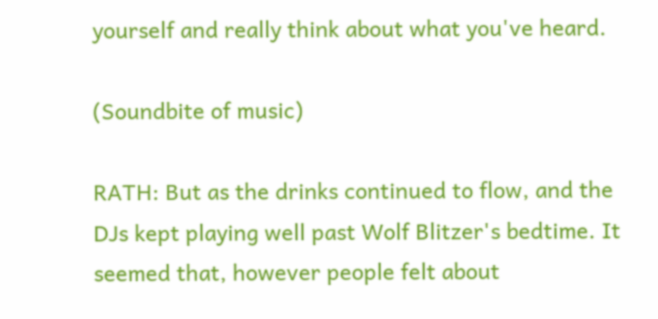yourself and really think about what you've heard.

(Soundbite of music)

RATH: But as the drinks continued to flow, and the DJs kept playing well past Wolf Blitzer's bedtime. It seemed that, however people felt about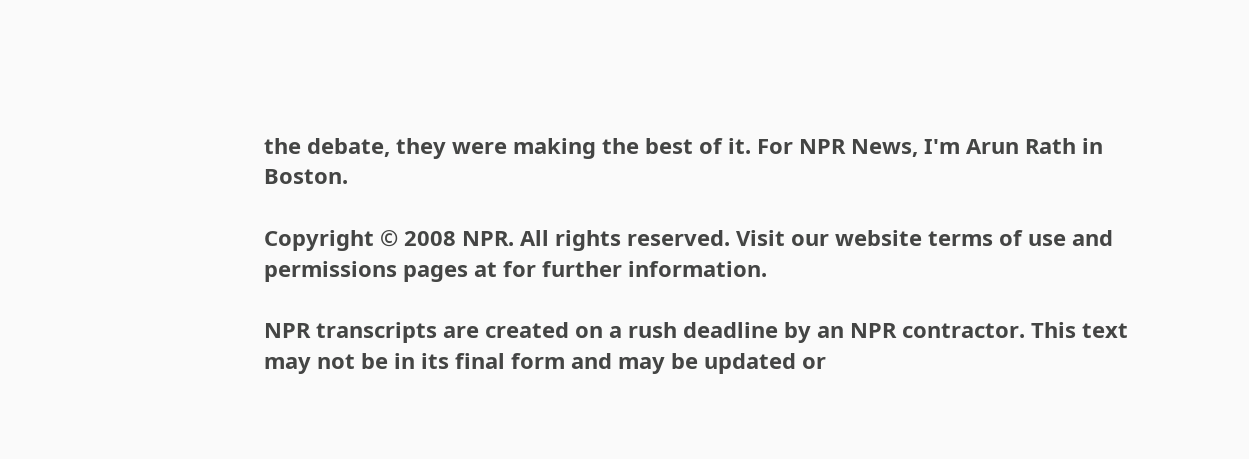the debate, they were making the best of it. For NPR News, I'm Arun Rath in Boston.

Copyright © 2008 NPR. All rights reserved. Visit our website terms of use and permissions pages at for further information.

NPR transcripts are created on a rush deadline by an NPR contractor. This text may not be in its final form and may be updated or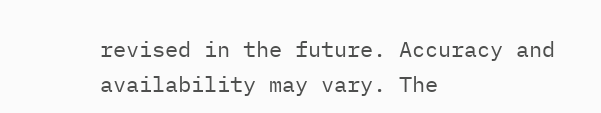revised in the future. Accuracy and availability may vary. The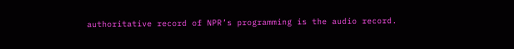authoritative record of NPR’s programming is the audio record.